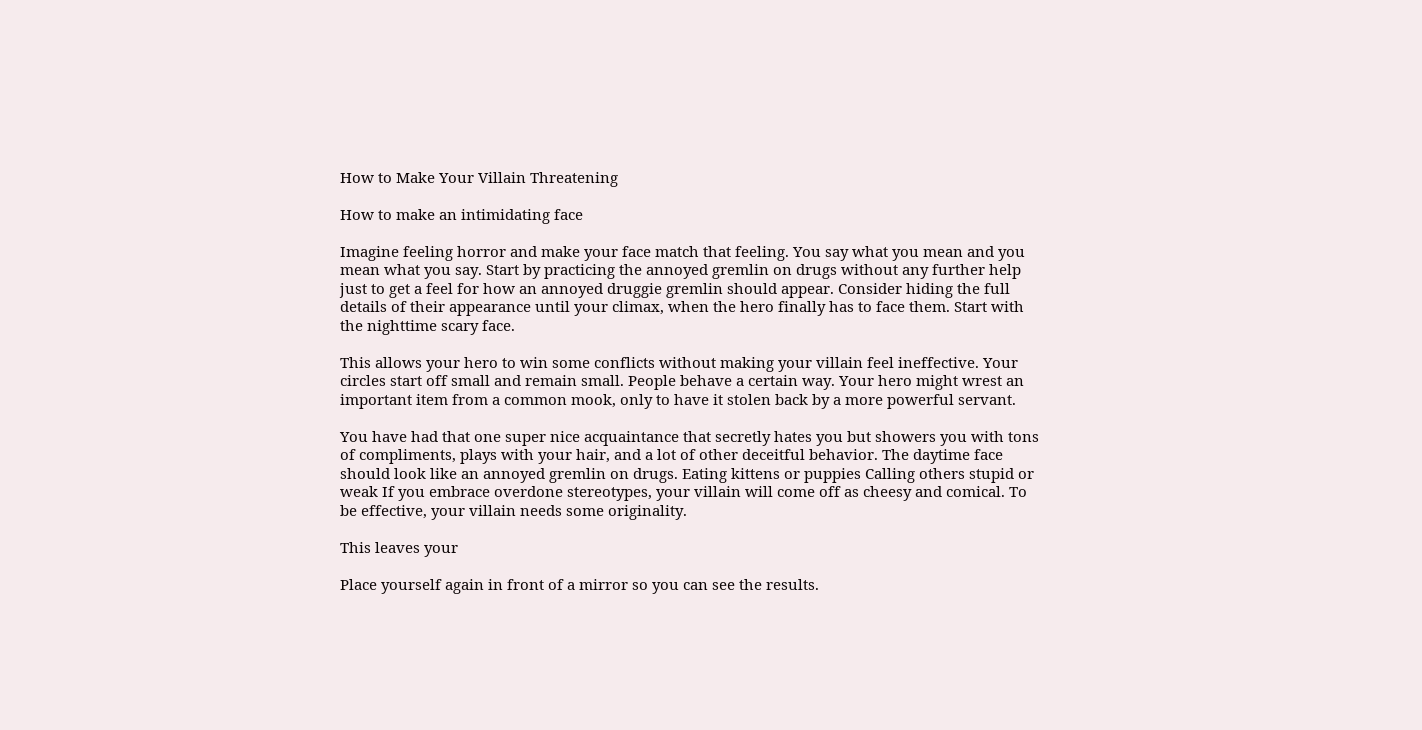How to Make Your Villain Threatening

How to make an intimidating face

Imagine feeling horror and make your face match that feeling. You say what you mean and you mean what you say. Start by practicing the annoyed gremlin on drugs without any further help just to get a feel for how an annoyed druggie gremlin should appear. Consider hiding the full details of their appearance until your climax, when the hero finally has to face them. Start with the nighttime scary face.

This allows your hero to win some conflicts without making your villain feel ineffective. Your circles start off small and remain small. People behave a certain way. Your hero might wrest an important item from a common mook, only to have it stolen back by a more powerful servant.

You have had that one super nice acquaintance that secretly hates you but showers you with tons of compliments, plays with your hair, and a lot of other deceitful behavior. The daytime face should look like an annoyed gremlin on drugs. Eating kittens or puppies Calling others stupid or weak If you embrace overdone stereotypes, your villain will come off as cheesy and comical. To be effective, your villain needs some originality.

This leaves your

Place yourself again in front of a mirror so you can see the results.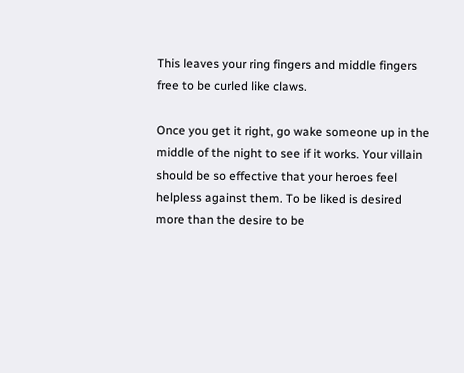This leaves your ring fingers and middle fingers free to be curled like claws.

Once you get it right, go wake someone up in the middle of the night to see if it works. Your villain should be so effective that your heroes feel helpless against them. To be liked is desired more than the desire to be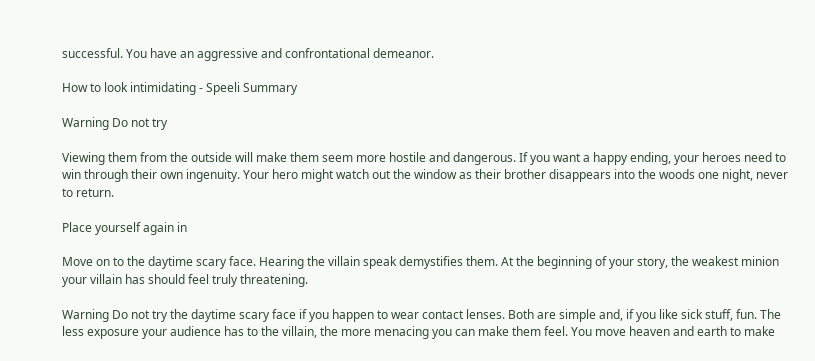successful. You have an aggressive and confrontational demeanor.

How to look intimidating - Speeli Summary

Warning Do not try

Viewing them from the outside will make them seem more hostile and dangerous. If you want a happy ending, your heroes need to win through their own ingenuity. Your hero might watch out the window as their brother disappears into the woods one night, never to return.

Place yourself again in

Move on to the daytime scary face. Hearing the villain speak demystifies them. At the beginning of your story, the weakest minion your villain has should feel truly threatening.

Warning Do not try the daytime scary face if you happen to wear contact lenses. Both are simple and, if you like sick stuff, fun. The less exposure your audience has to the villain, the more menacing you can make them feel. You move heaven and earth to make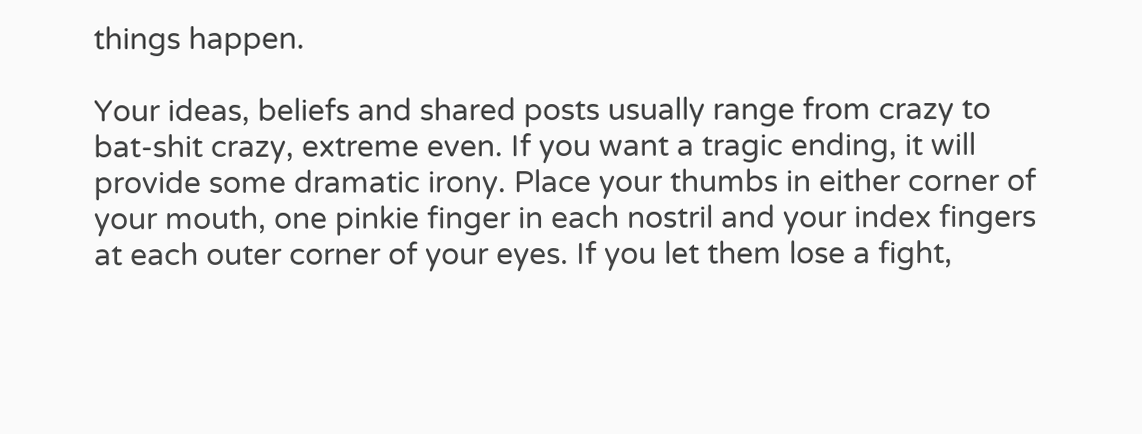things happen.

Your ideas, beliefs and shared posts usually range from crazy to bat-shit crazy, extreme even. If you want a tragic ending, it will provide some dramatic irony. Place your thumbs in either corner of your mouth, one pinkie finger in each nostril and your index fingers at each outer corner of your eyes. If you let them lose a fight,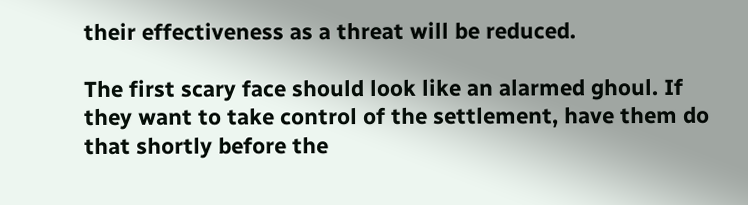their effectiveness as a threat will be reduced.

The first scary face should look like an alarmed ghoul. If they want to take control of the settlement, have them do that shortly before the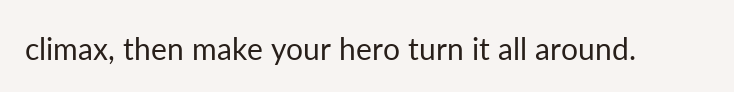climax, then make your hero turn it all around.